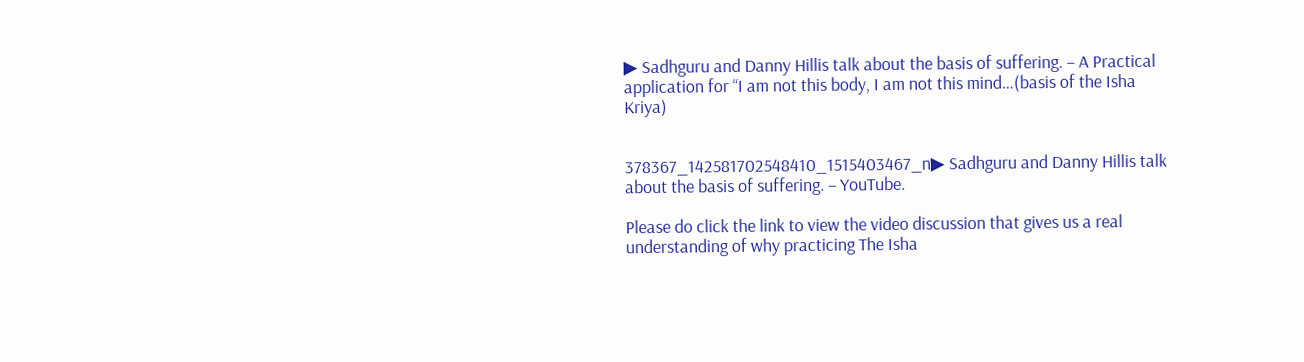▶ Sadhguru and Danny Hillis talk about the basis of suffering. – A Practical application for “I am not this body, I am not this mind…(basis of the Isha Kriya)


378367_142581702548410_1515403467_n▶ Sadhguru and Danny Hillis talk about the basis of suffering. – YouTube.

Please do click the link to view the video discussion that gives us a real understanding of why practicing The Isha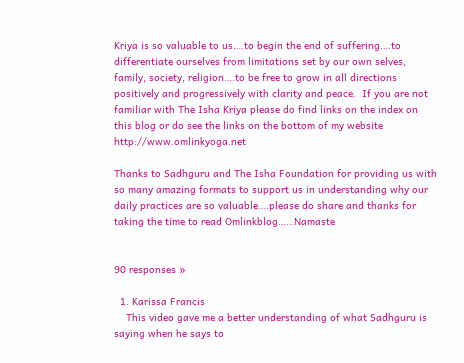Kriya is so valuable to us….to begin the end of suffering….to differentiate ourselves from limitations set by our own selves, family, society, religion….to be free to grow in all directions positively and progressively with clarity and peace.  If you are not familiar with The Isha Kriya please do find links on the index on this blog or do see the links on the bottom of my website http://www.omlinkyoga.net

Thanks to Sadhguru and The Isha Foundation for providing us with so many amazing formats to support us in understanding why our daily practices are so valuable….please do share and thanks for taking the time to read Omlinkblog……Namaste


90 responses »

  1. Karissa Francis
    This video gave me a better understanding of what Sadhguru is saying when he says to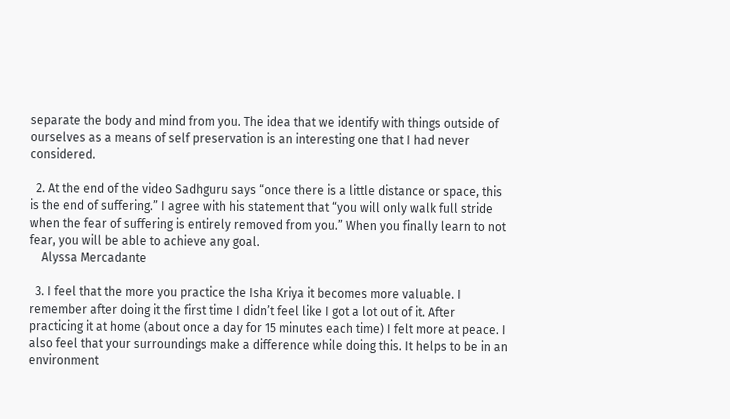separate the body and mind from you. The idea that we identify with things outside of ourselves as a means of self preservation is an interesting one that I had never considered.

  2. At the end of the video Sadhguru says “once there is a little distance or space, this is the end of suffering.” I agree with his statement that “you will only walk full stride when the fear of suffering is entirely removed from you.” When you finally learn to not fear, you will be able to achieve any goal.
    Alyssa Mercadante

  3. I feel that the more you practice the Isha Kriya it becomes more valuable. I remember after doing it the first time I didn’t feel like I got a lot out of it. After practicing it at home (about once a day for 15 minutes each time) I felt more at peace. I also feel that your surroundings make a difference while doing this. It helps to be in an environment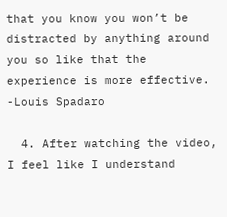that you know you won’t be distracted by anything around you so like that the experience is more effective. -Louis Spadaro

  4. After watching the video, I feel like I understand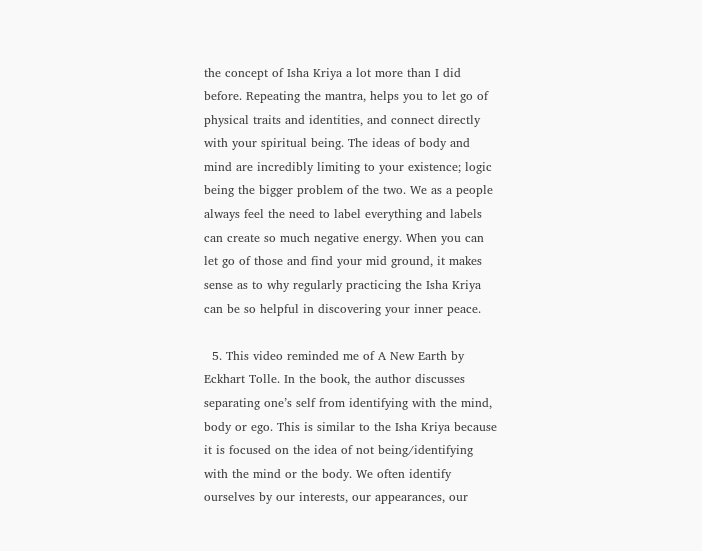the concept of Isha Kriya a lot more than I did before. Repeating the mantra, helps you to let go of physical traits and identities, and connect directly with your spiritual being. The ideas of body and mind are incredibly limiting to your existence; logic being the bigger problem of the two. We as a people always feel the need to label everything and labels can create so much negative energy. When you can let go of those and find your mid ground, it makes sense as to why regularly practicing the Isha Kriya can be so helpful in discovering your inner peace.

  5. This video reminded me of A New Earth by Eckhart Tolle. In the book, the author discusses separating one’s self from identifying with the mind, body or ego. This is similar to the Isha Kriya because it is focused on the idea of not being/identifying with the mind or the body. We often identify ourselves by our interests, our appearances, our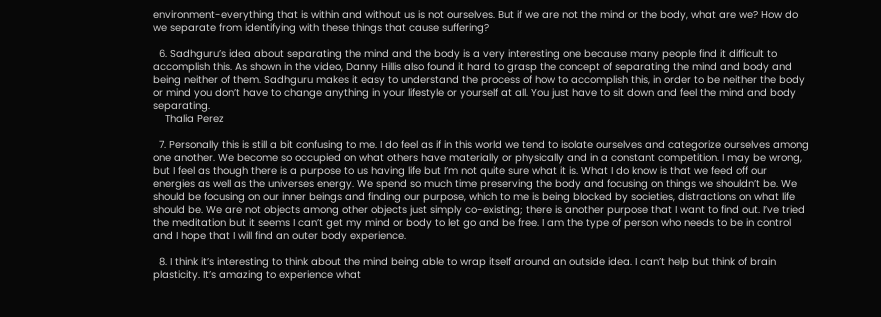environment-everything that is within and without us is not ourselves. But if we are not the mind or the body, what are we? How do we separate from identifying with these things that cause suffering?

  6. Sadhguru’s idea about separating the mind and the body is a very interesting one because many people find it difficult to accomplish this. As shown in the video, Danny Hillis also found it hard to grasp the concept of separating the mind and body and being neither of them. Sadhguru makes it easy to understand the process of how to accomplish this, in order to be neither the body or mind you don’t have to change anything in your lifestyle or yourself at all. You just have to sit down and feel the mind and body separating.
    Thalia Perez

  7. Personally this is still a bit confusing to me. I do feel as if in this world we tend to isolate ourselves and categorize ourselves among one another. We become so occupied on what others have materially or physically and in a constant competition. I may be wrong, but I feel as though there is a purpose to us having life but I’m not quite sure what it is. What I do know is that we feed off our energies as well as the universes energy. We spend so much time preserving the body and focusing on things we shouldn’t be. We should be focusing on our inner beings and finding our purpose, which to me is being blocked by societies, distractions on what life should be. We are not objects among other objects just simply co-existing; there is another purpose that I want to find out. I’ve tried the meditation but it seems I can’t get my mind or body to let go and be free. I am the type of person who needs to be in control and I hope that I will find an outer body experience.

  8. I think it’s interesting to think about the mind being able to wrap itself around an outside idea. I can’t help but think of brain plasticity. It’s amazing to experience what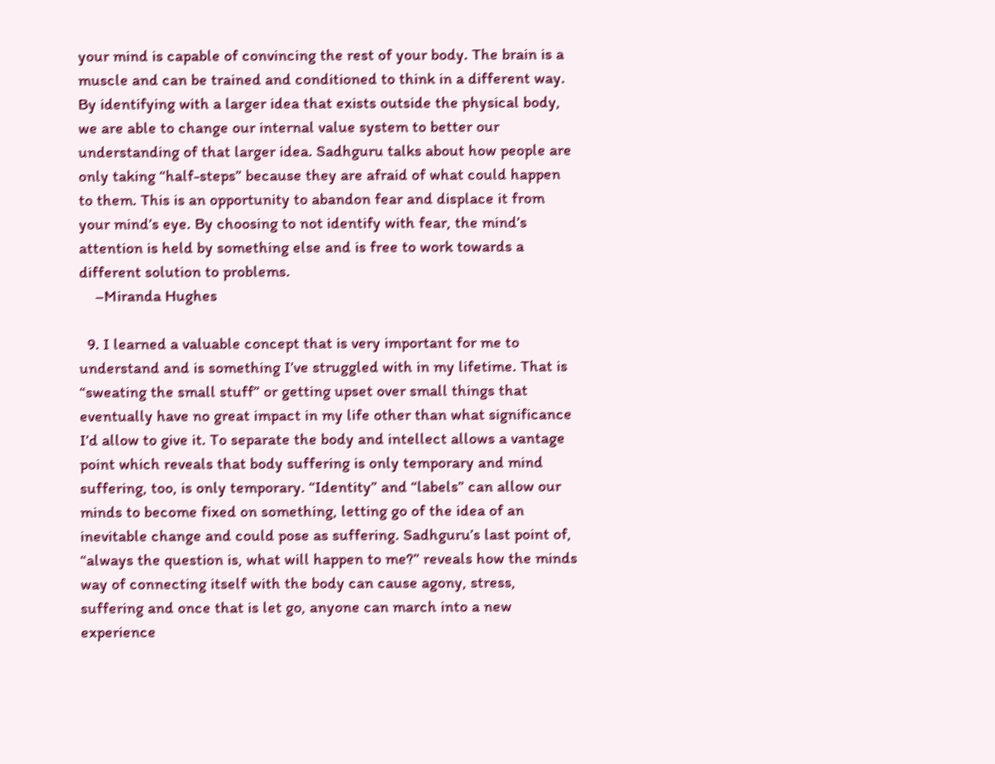your mind is capable of convincing the rest of your body. The brain is a muscle and can be trained and conditioned to think in a different way. By identifying with a larger idea that exists outside the physical body, we are able to change our internal value system to better our understanding of that larger idea. Sadhguru talks about how people are only taking “half-steps” because they are afraid of what could happen to them. This is an opportunity to abandon fear and displace it from your mind’s eye. By choosing to not identify with fear, the mind’s attention is held by something else and is free to work towards a different solution to problems.
    –Miranda Hughes

  9. I learned a valuable concept that is very important for me to understand and is something I’ve struggled with in my lifetime. That is “sweating the small stuff” or getting upset over small things that eventually have no great impact in my life other than what significance I’d allow to give it. To separate the body and intellect allows a vantage point which reveals that body suffering is only temporary and mind suffering, too, is only temporary. “Identity” and “labels” can allow our minds to become fixed on something, letting go of the idea of an inevitable change and could pose as suffering. Sadhguru’s last point of, “always the question is, what will happen to me?” reveals how the minds way of connecting itself with the body can cause agony, stress, suffering and once that is let go, anyone can march into a new experience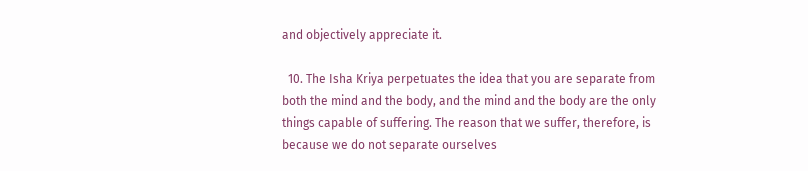and objectively appreciate it.

  10. The Isha Kriya perpetuates the idea that you are separate from both the mind and the body, and the mind and the body are the only things capable of suffering. The reason that we suffer, therefore, is because we do not separate ourselves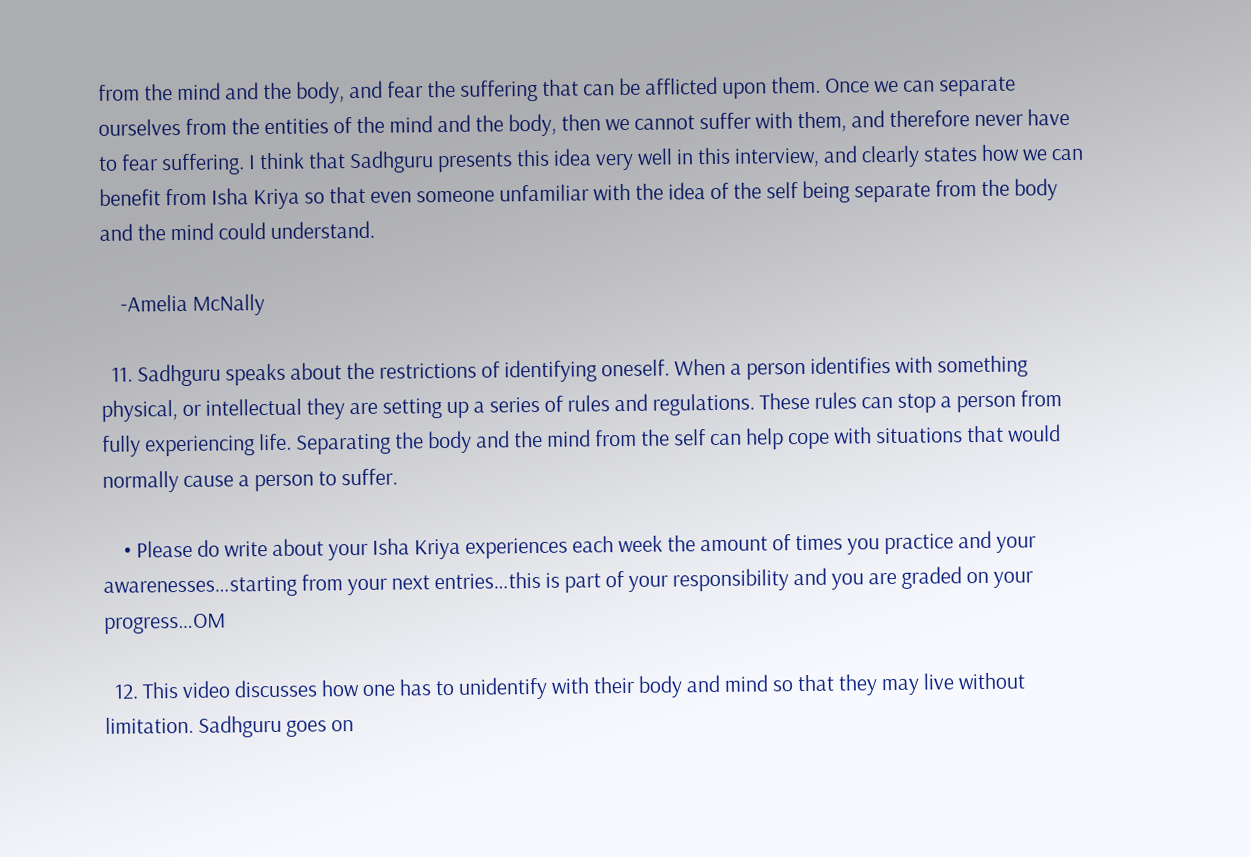from the mind and the body, and fear the suffering that can be afflicted upon them. Once we can separate ourselves from the entities of the mind and the body, then we cannot suffer with them, and therefore never have to fear suffering. I think that Sadhguru presents this idea very well in this interview, and clearly states how we can benefit from Isha Kriya so that even someone unfamiliar with the idea of the self being separate from the body and the mind could understand.

    -Amelia McNally

  11. Sadhguru speaks about the restrictions of identifying oneself. When a person identifies with something physical, or intellectual they are setting up a series of rules and regulations. These rules can stop a person from fully experiencing life. Separating the body and the mind from the self can help cope with situations that would normally cause a person to suffer.

    • Please do write about your Isha Kriya experiences each week the amount of times you practice and your awarenesses…starting from your next entries…this is part of your responsibility and you are graded on your progress…OM

  12. This video discusses how one has to unidentify with their body and mind so that they may live without limitation. Sadhguru goes on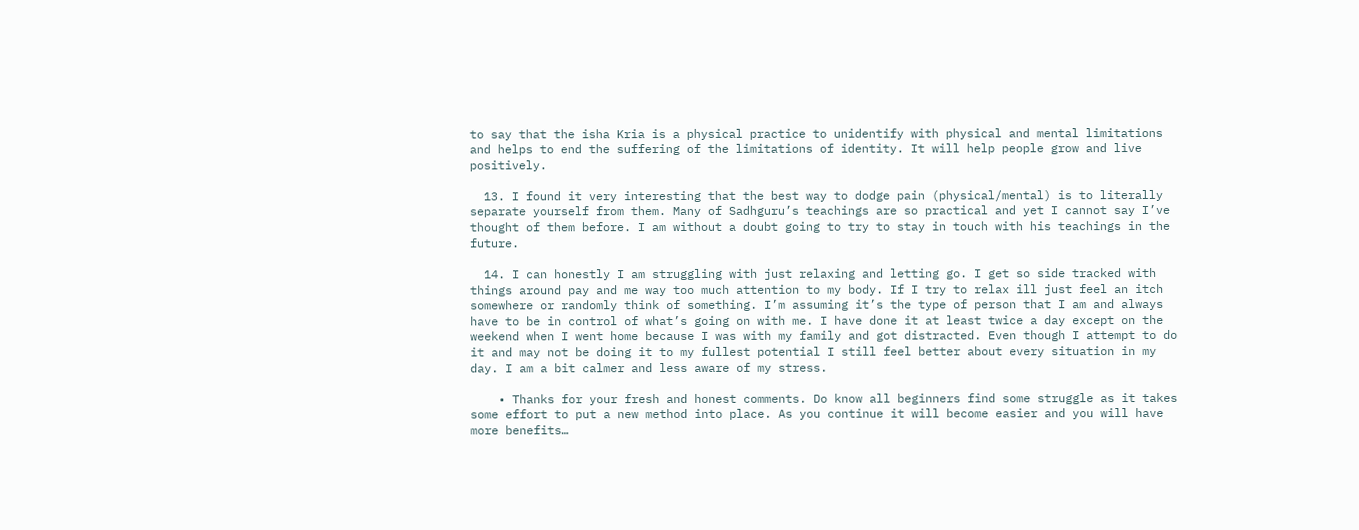to say that the isha Kria is a physical practice to unidentify with physical and mental limitations and helps to end the suffering of the limitations of identity. It will help people grow and live positively.

  13. I found it very interesting that the best way to dodge pain (physical/mental) is to literally separate yourself from them. Many of Sadhguru’s teachings are so practical and yet I cannot say I’ve thought of them before. I am without a doubt going to try to stay in touch with his teachings in the future.

  14. I can honestly I am struggling with just relaxing and letting go. I get so side tracked with things around pay and me way too much attention to my body. If I try to relax ill just feel an itch somewhere or randomly think of something. I’m assuming it’s the type of person that I am and always have to be in control of what’s going on with me. I have done it at least twice a day except on the weekend when I went home because I was with my family and got distracted. Even though I attempt to do it and may not be doing it to my fullest potential I still feel better about every situation in my day. I am a bit calmer and less aware of my stress.

    • Thanks for your fresh and honest comments. Do know all beginners find some struggle as it takes some effort to put a new method into place. As you continue it will become easier and you will have more benefits…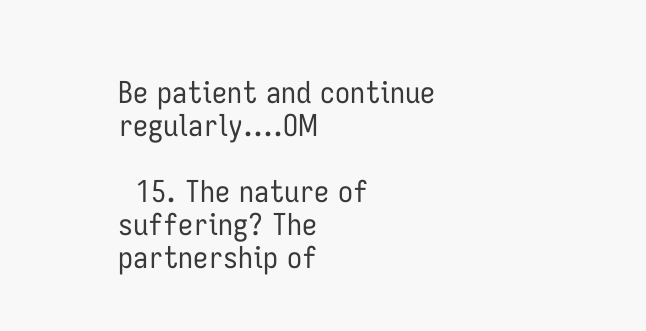Be patient and continue regularly….OM

  15. The nature of suffering? The partnership of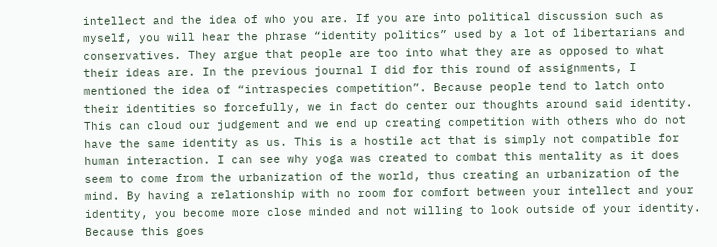intellect and the idea of who you are. If you are into political discussion such as myself, you will hear the phrase “identity politics” used by a lot of libertarians and conservatives. They argue that people are too into what they are as opposed to what their ideas are. In the previous journal I did for this round of assignments, I mentioned the idea of “intraspecies competition”. Because people tend to latch onto their identities so forcefully, we in fact do center our thoughts around said identity. This can cloud our judgement and we end up creating competition with others who do not have the same identity as us. This is a hostile act that is simply not compatible for human interaction. I can see why yoga was created to combat this mentality as it does seem to come from the urbanization of the world, thus creating an urbanization of the mind. By having a relationship with no room for comfort between your intellect and your identity, you become more close minded and not willing to look outside of your identity. Because this goes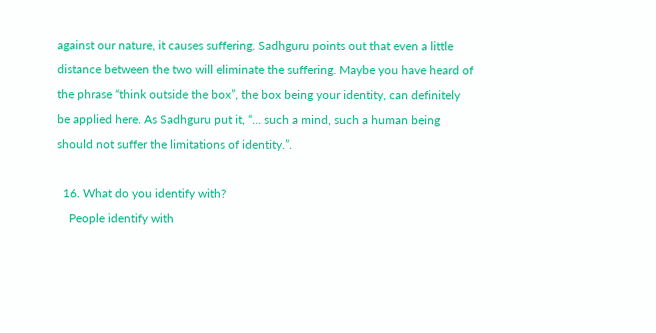against our nature, it causes suffering. Sadhguru points out that even a little distance between the two will eliminate the suffering. Maybe you have heard of the phrase “think outside the box”, the box being your identity, can definitely be applied here. As Sadhguru put it, “… such a mind, such a human being should not suffer the limitations of identity.”.

  16. What do you identify with?
    People identify with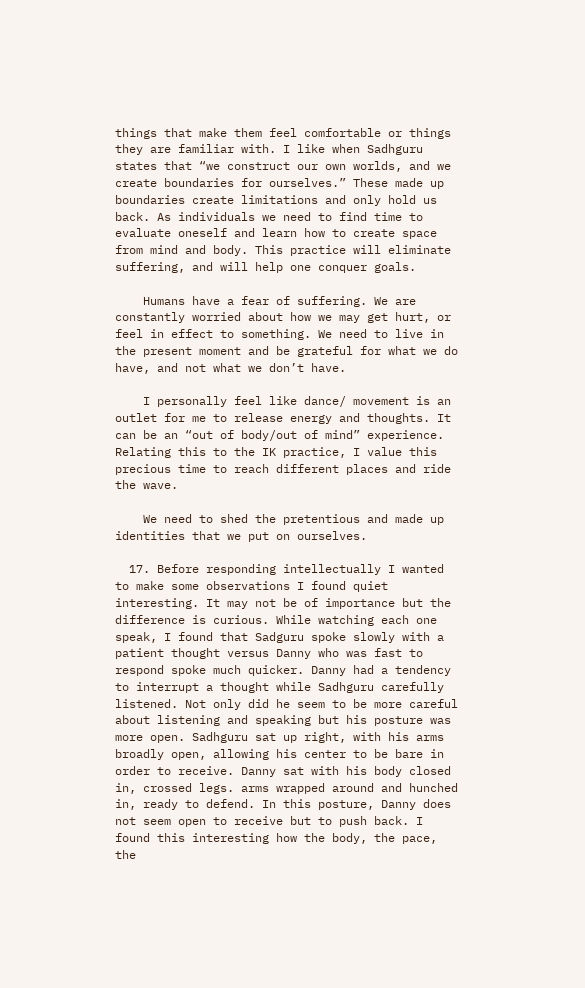things that make them feel comfortable or things they are familiar with. I like when Sadhguru states that “we construct our own worlds, and we create boundaries for ourselves.” These made up boundaries create limitations and only hold us back. As individuals we need to find time to evaluate oneself and learn how to create space from mind and body. This practice will eliminate suffering, and will help one conquer goals.

    Humans have a fear of suffering. We are constantly worried about how we may get hurt, or feel in effect to something. We need to live in the present moment and be grateful for what we do have, and not what we don’t have.

    I personally feel like dance/ movement is an outlet for me to release energy and thoughts. It can be an “out of body/out of mind” experience. Relating this to the IK practice, I value this precious time to reach different places and ride the wave.

    We need to shed the pretentious and made up identities that we put on ourselves.

  17. Before responding intellectually I wanted to make some observations I found quiet interesting. It may not be of importance but the difference is curious. While watching each one speak, I found that Sadguru spoke slowly with a patient thought versus Danny who was fast to respond spoke much quicker. Danny had a tendency to interrupt a thought while Sadhguru carefully listened. Not only did he seem to be more careful about listening and speaking but his posture was more open. Sadhguru sat up right, with his arms broadly open, allowing his center to be bare in order to receive. Danny sat with his body closed in, crossed legs. arms wrapped around and hunched in, ready to defend. In this posture, Danny does not seem open to receive but to push back. I found this interesting how the body, the pace, the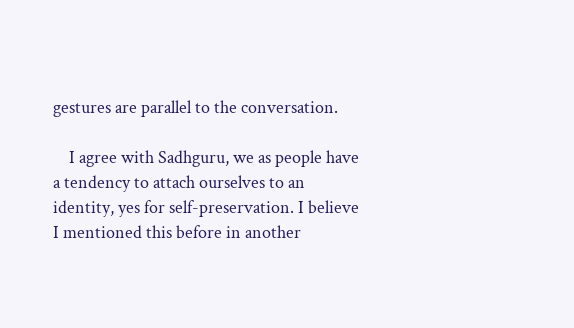gestures are parallel to the conversation.

    I agree with Sadhguru, we as people have a tendency to attach ourselves to an identity, yes for self-preservation. I believe I mentioned this before in another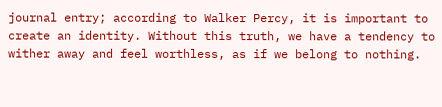journal entry; according to Walker Percy, it is important to create an identity. Without this truth, we have a tendency to wither away and feel worthless, as if we belong to nothing.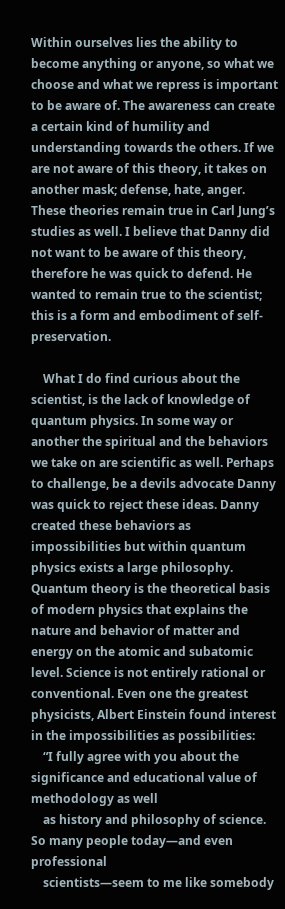Within ourselves lies the ability to become anything or anyone, so what we choose and what we repress is important to be aware of. The awareness can create a certain kind of humility and understanding towards the others. If we are not aware of this theory, it takes on another mask; defense, hate, anger. These theories remain true in Carl Jung’s studies as well. I believe that Danny did not want to be aware of this theory, therefore he was quick to defend. He wanted to remain true to the scientist; this is a form and embodiment of self-preservation.

    What I do find curious about the scientist, is the lack of knowledge of quantum physics. In some way or another the spiritual and the behaviors we take on are scientific as well. Perhaps to challenge, be a devils advocate Danny was quick to reject these ideas. Danny created these behaviors as impossibilities but within quantum physics exists a large philosophy. Quantum theory is the theoretical basis of modern physics that explains the nature and behavior of matter and energy on the atomic and subatomic level. Science is not entirely rational or conventional. Even one the greatest physicists, Albert Einstein found interest in the impossibilities as possibilities:
    “I fully agree with you about the significance and educational value of methodology as well
    as history and philosophy of science. So many people today—and even professional
    scientists—seem to me like somebody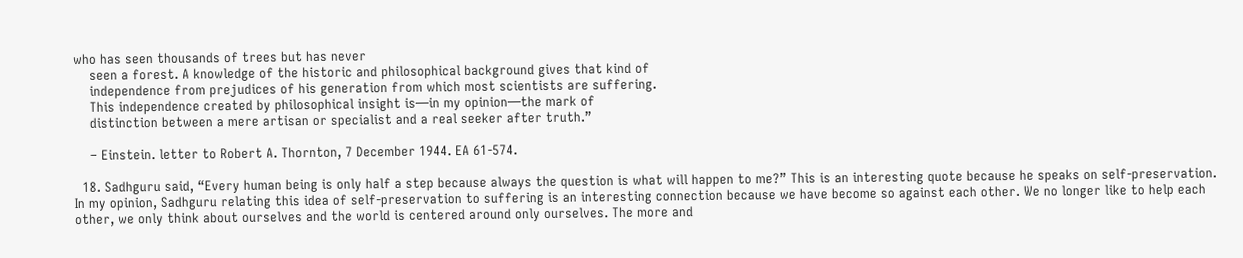who has seen thousands of trees but has never
    seen a forest. A knowledge of the historic and philosophical background gives that kind of
    independence from prejudices of his generation from which most scientists are suffering.
    This independence created by philosophical insight is—in my opinion—the mark of
    distinction between a mere artisan or specialist and a real seeker after truth.”

    – Einstein. letter to Robert A. Thornton, 7 December 1944. EA 61-574.

  18. Sadhguru said, “Every human being is only half a step because always the question is what will happen to me?” This is an interesting quote because he speaks on self-preservation. In my opinion, Sadhguru relating this idea of self-preservation to suffering is an interesting connection because we have become so against each other. We no longer like to help each other, we only think about ourselves and the world is centered around only ourselves. The more and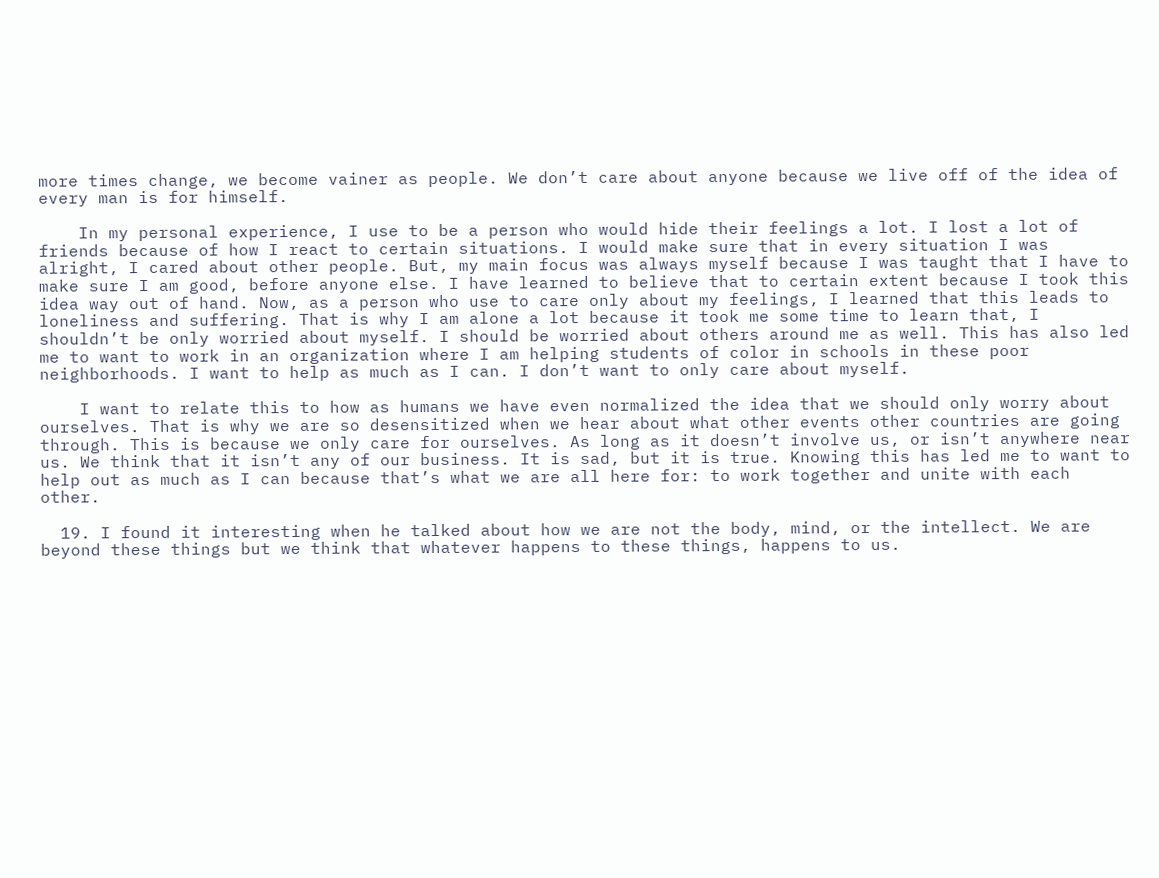more times change, we become vainer as people. We don’t care about anyone because we live off of the idea of every man is for himself.

    In my personal experience, I use to be a person who would hide their feelings a lot. I lost a lot of friends because of how I react to certain situations. I would make sure that in every situation I was alright, I cared about other people. But, my main focus was always myself because I was taught that I have to make sure I am good, before anyone else. I have learned to believe that to certain extent because I took this idea way out of hand. Now, as a person who use to care only about my feelings, I learned that this leads to loneliness and suffering. That is why I am alone a lot because it took me some time to learn that, I shouldn’t be only worried about myself. I should be worried about others around me as well. This has also led me to want to work in an organization where I am helping students of color in schools in these poor neighborhoods. I want to help as much as I can. I don’t want to only care about myself.

    I want to relate this to how as humans we have even normalized the idea that we should only worry about ourselves. That is why we are so desensitized when we hear about what other events other countries are going through. This is because we only care for ourselves. As long as it doesn’t involve us, or isn’t anywhere near us. We think that it isn’t any of our business. It is sad, but it is true. Knowing this has led me to want to help out as much as I can because that’s what we are all here for: to work together and unite with each other.

  19. I found it interesting when he talked about how we are not the body, mind, or the intellect. We are beyond these things but we think that whatever happens to these things, happens to us.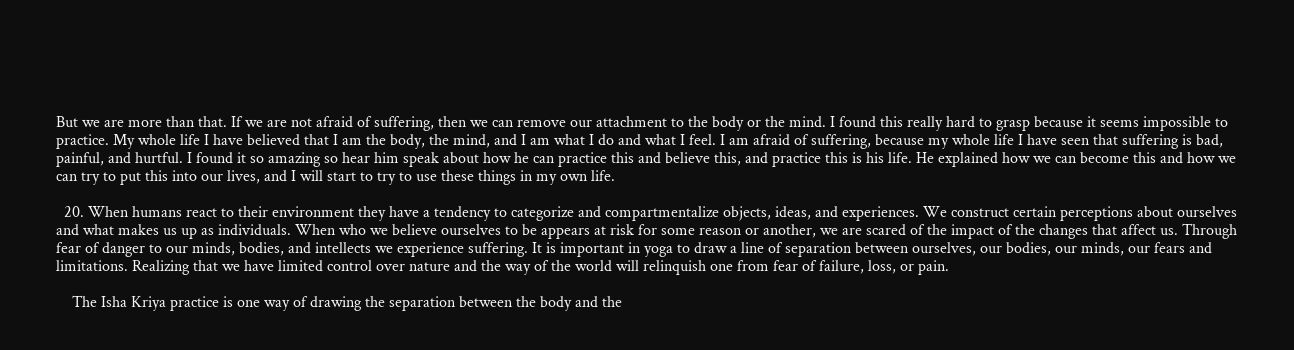But we are more than that. If we are not afraid of suffering, then we can remove our attachment to the body or the mind. I found this really hard to grasp because it seems impossible to practice. My whole life I have believed that I am the body, the mind, and I am what I do and what I feel. I am afraid of suffering, because my whole life I have seen that suffering is bad, painful, and hurtful. I found it so amazing so hear him speak about how he can practice this and believe this, and practice this is his life. He explained how we can become this and how we can try to put this into our lives, and I will start to try to use these things in my own life.

  20. When humans react to their environment they have a tendency to categorize and compartmentalize objects, ideas, and experiences. We construct certain perceptions about ourselves and what makes us up as individuals. When who we believe ourselves to be appears at risk for some reason or another, we are scared of the impact of the changes that affect us. Through fear of danger to our minds, bodies, and intellects we experience suffering. It is important in yoga to draw a line of separation between ourselves, our bodies, our minds, our fears and limitations. Realizing that we have limited control over nature and the way of the world will relinquish one from fear of failure, loss, or pain.

    The Isha Kriya practice is one way of drawing the separation between the body and the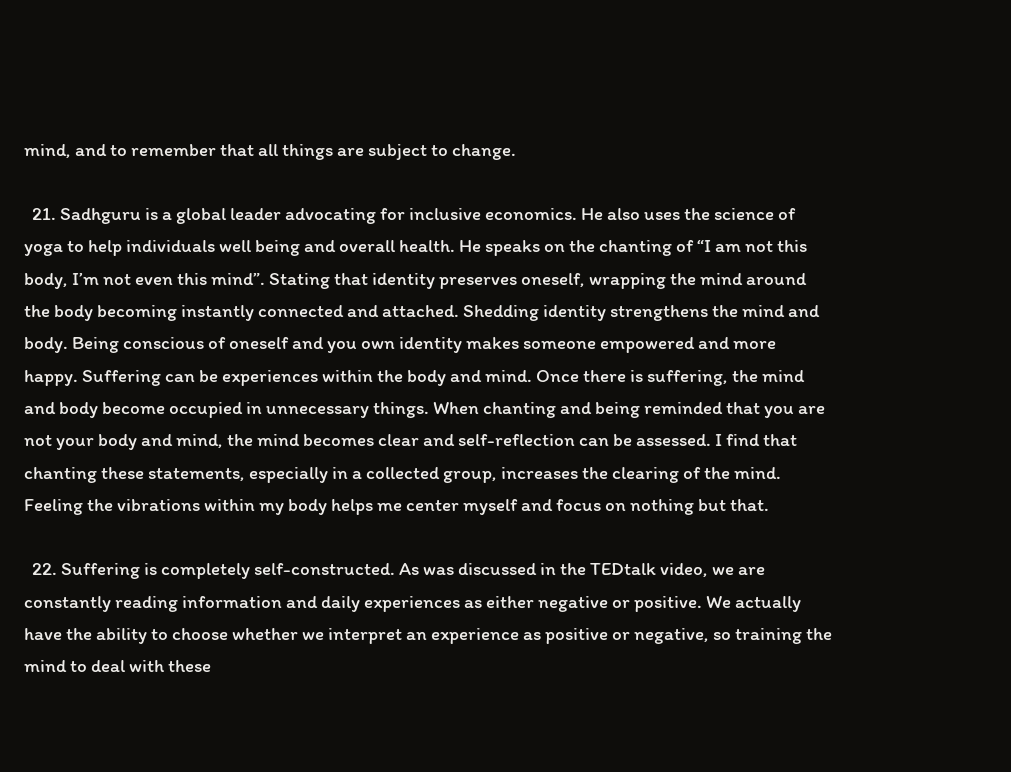mind, and to remember that all things are subject to change.

  21. Sadhguru is a global leader advocating for inclusive economics. He also uses the science of yoga to help individuals well being and overall health. He speaks on the chanting of “I am not this body, I’m not even this mind”. Stating that identity preserves oneself, wrapping the mind around the body becoming instantly connected and attached. Shedding identity strengthens the mind and body. Being conscious of oneself and you own identity makes someone empowered and more happy. Suffering can be experiences within the body and mind. Once there is suffering, the mind and body become occupied in unnecessary things. When chanting and being reminded that you are not your body and mind, the mind becomes clear and self-reflection can be assessed. I find that chanting these statements, especially in a collected group, increases the clearing of the mind. Feeling the vibrations within my body helps me center myself and focus on nothing but that.

  22. Suffering is completely self-constructed. As was discussed in the TEDtalk video, we are constantly reading information and daily experiences as either negative or positive. We actually have the ability to choose whether we interpret an experience as positive or negative, so training the mind to deal with these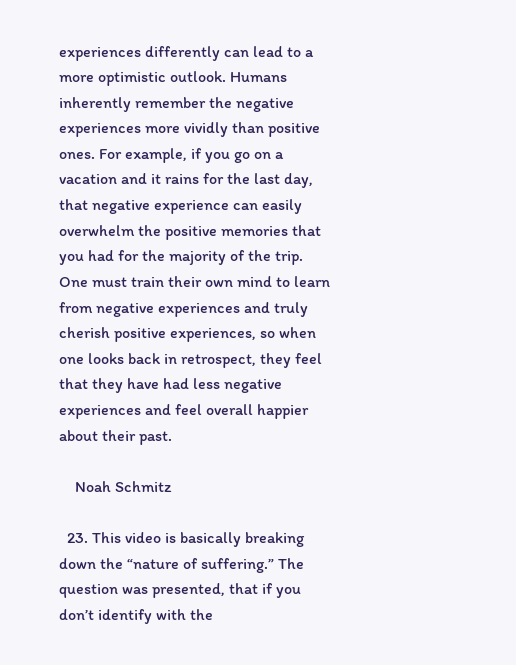experiences differently can lead to a more optimistic outlook. Humans inherently remember the negative experiences more vividly than positive ones. For example, if you go on a vacation and it rains for the last day, that negative experience can easily overwhelm the positive memories that you had for the majority of the trip. One must train their own mind to learn from negative experiences and truly cherish positive experiences, so when one looks back in retrospect, they feel that they have had less negative experiences and feel overall happier about their past.

    Noah Schmitz

  23. This video is basically breaking down the “nature of suffering.” The question was presented, that if you don’t identify with the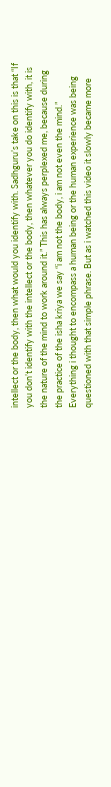intellect or the body, then what would you identify with. Sadhguru’s take on this is that “If you don’t identify with the intellect or the body, then whatever you do identify with, it is the nature of the mind to work around it.” This has always perplexed me, because during the practice of the isha kriya we say “i am not the body, i am not even the mind.” Everything i thought to encompass a human being or the human experience was being questioned with that simple phrase. But as i watched this video it slowly became more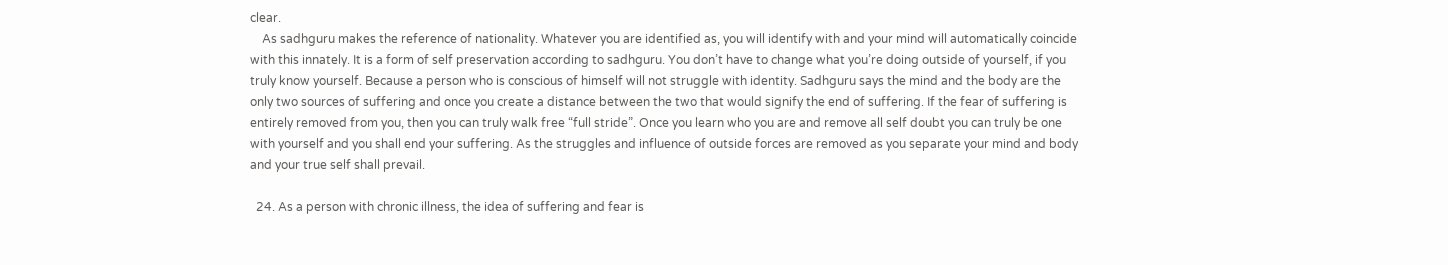clear.
    As sadhguru makes the reference of nationality. Whatever you are identified as, you will identify with and your mind will automatically coincide with this innately. It is a form of self preservation according to sadhguru. You don’t have to change what you’re doing outside of yourself, if you truly know yourself. Because a person who is conscious of himself will not struggle with identity. Sadhguru says the mind and the body are the only two sources of suffering and once you create a distance between the two that would signify the end of suffering. If the fear of suffering is entirely removed from you, then you can truly walk free “full stride”. Once you learn who you are and remove all self doubt you can truly be one with yourself and you shall end your suffering. As the struggles and influence of outside forces are removed as you separate your mind and body and your true self shall prevail.

  24. As a person with chronic illness, the idea of suffering and fear is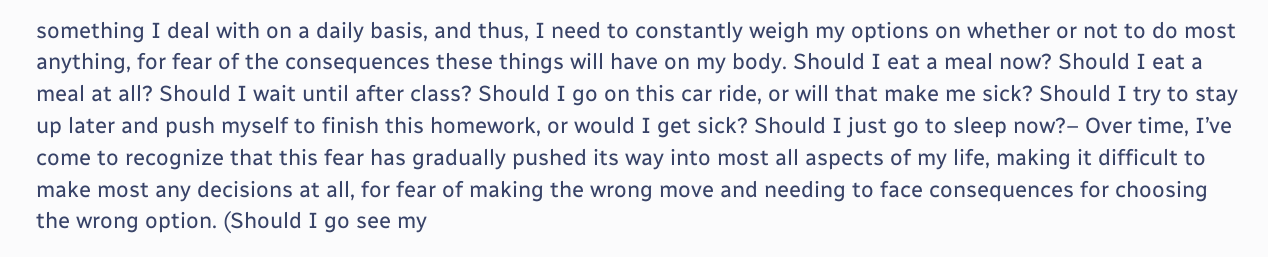something I deal with on a daily basis, and thus, I need to constantly weigh my options on whether or not to do most anything, for fear of the consequences these things will have on my body. Should I eat a meal now? Should I eat a meal at all? Should I wait until after class? Should I go on this car ride, or will that make me sick? Should I try to stay up later and push myself to finish this homework, or would I get sick? Should I just go to sleep now?– Over time, I’ve come to recognize that this fear has gradually pushed its way into most all aspects of my life, making it difficult to make most any decisions at all, for fear of making the wrong move and needing to face consequences for choosing the wrong option. (Should I go see my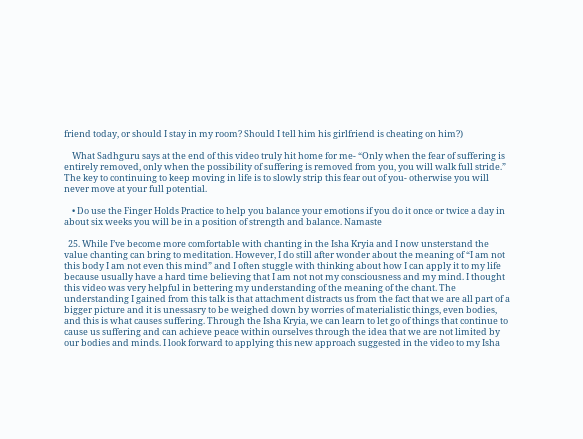friend today, or should I stay in my room? Should I tell him his girlfriend is cheating on him?)

    What Sadhguru says at the end of this video truly hit home for me- “Only when the fear of suffering is entirely removed, only when the possibility of suffering is removed from you, you will walk full stride.” The key to continuing to keep moving in life is to slowly strip this fear out of you- otherwise you will never move at your full potential.

    • Do use the Finger Holds Practice to help you balance your emotions if you do it once or twice a day in about six weeks you will be in a position of strength and balance. Namaste

  25. While I’ve become more comfortable with chanting in the Isha Kryia and I now unsterstand the value chanting can bring to meditation. However, I do still after wonder about the meaning of “I am not this body I am not even this mind” and I often stuggle with thinking about how I can apply it to my life because usually have a hard time believing that I am not not my consciousness and my mind. I thought this video was very helpful in bettering my understanding of the meaning of the chant. The understanding I gained from this talk is that attachment distracts us from the fact that we are all part of a bigger picture and it is unessasry to be weighed down by worries of materialistic things, even bodies, and this is what causes suffering. Through the Isha Kryia, we can learn to let go of things that continue to cause us suffering and can achieve peace within ourselves through the idea that we are not limited by our bodies and minds. I look forward to applying this new approach suggested in the video to my Isha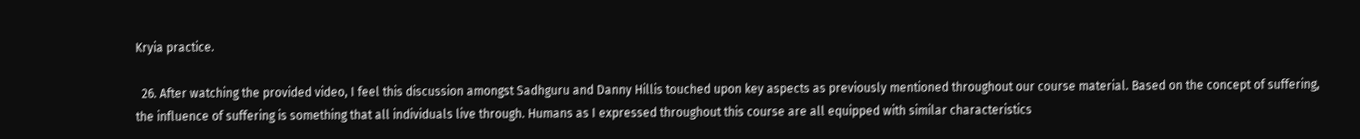Kryia practice.

  26. After watching the provided video, I feel this discussion amongst Sadhguru and Danny Hillis touched upon key aspects as previously mentioned throughout our course material. Based on the concept of suffering, the influence of suffering is something that all individuals live through. Humans as I expressed throughout this course are all equipped with similar characteristics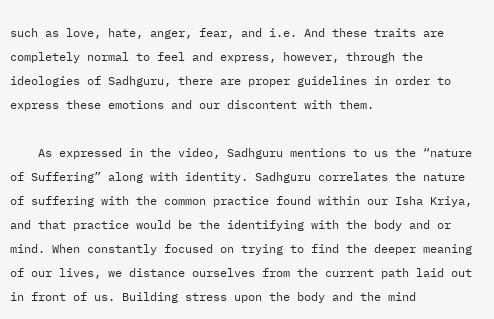such as love, hate, anger, fear, and i.e. And these traits are completely normal to feel and express, however, through the ideologies of Sadhguru, there are proper guidelines in order to express these emotions and our discontent with them.

    As expressed in the video, Sadhguru mentions to us the “nature of Suffering” along with identity. Sadhguru correlates the nature of suffering with the common practice found within our Isha Kriya, and that practice would be the identifying with the body and or mind. When constantly focused on trying to find the deeper meaning of our lives, we distance ourselves from the current path laid out in front of us. Building stress upon the body and the mind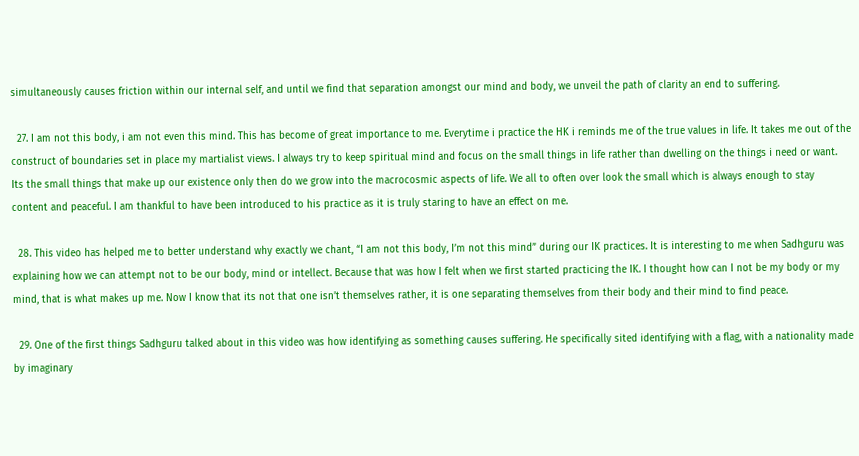simultaneously causes friction within our internal self, and until we find that separation amongst our mind and body, we unveil the path of clarity an end to suffering.

  27. I am not this body, i am not even this mind. This has become of great importance to me. Everytime i practice the HK i reminds me of the true values in life. It takes me out of the construct of boundaries set in place my martialist views. I always try to keep spiritual mind and focus on the small things in life rather than dwelling on the things i need or want. Its the small things that make up our existence only then do we grow into the macrocosmic aspects of life. We all to often over look the small which is always enough to stay content and peaceful. I am thankful to have been introduced to his practice as it is truly staring to have an effect on me.

  28. This video has helped me to better understand why exactly we chant, “I am not this body, I’m not this mind” during our IK practices. It is interesting to me when Sadhguru was explaining how we can attempt not to be our body, mind or intellect. Because that was how I felt when we first started practicing the IK. I thought how can I not be my body or my mind, that is what makes up me. Now I know that its not that one isn’t themselves rather, it is one separating themselves from their body and their mind to find peace.

  29. One of the first things Sadhguru talked about in this video was how identifying as something causes suffering. He specifically sited identifying with a flag, with a nationality made by imaginary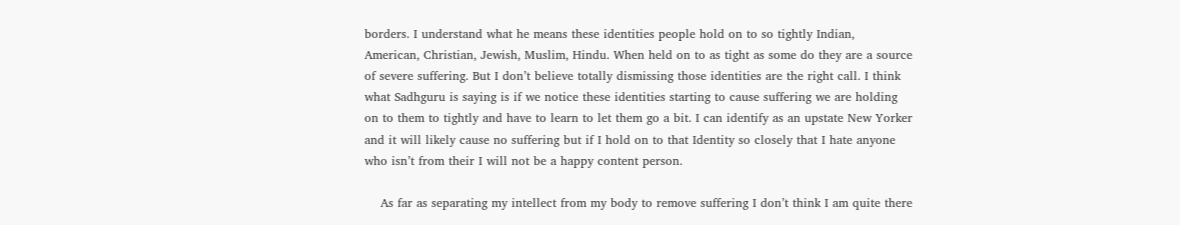borders. I understand what he means these identities people hold on to so tightly Indian, American, Christian, Jewish, Muslim, Hindu. When held on to as tight as some do they are a source of severe suffering. But I don’t believe totally dismissing those identities are the right call. I think what Sadhguru is saying is if we notice these identities starting to cause suffering we are holding on to them to tightly and have to learn to let them go a bit. I can identify as an upstate New Yorker and it will likely cause no suffering but if I hold on to that Identity so closely that I hate anyone who isn’t from their I will not be a happy content person.

    As far as separating my intellect from my body to remove suffering I don’t think I am quite there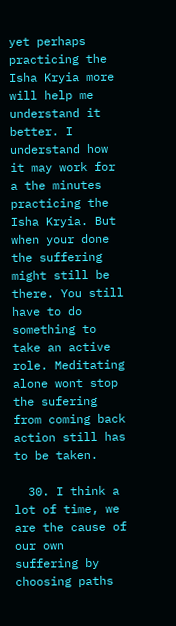yet perhaps practicing the Isha Kryia more will help me understand it better. I understand how it may work for a the minutes practicing the Isha Kryia. But when your done the suffering might still be there. You still have to do something to take an active role. Meditating alone wont stop the sufering from coming back action still has to be taken.

  30. I think a lot of time, we are the cause of our own suffering by choosing paths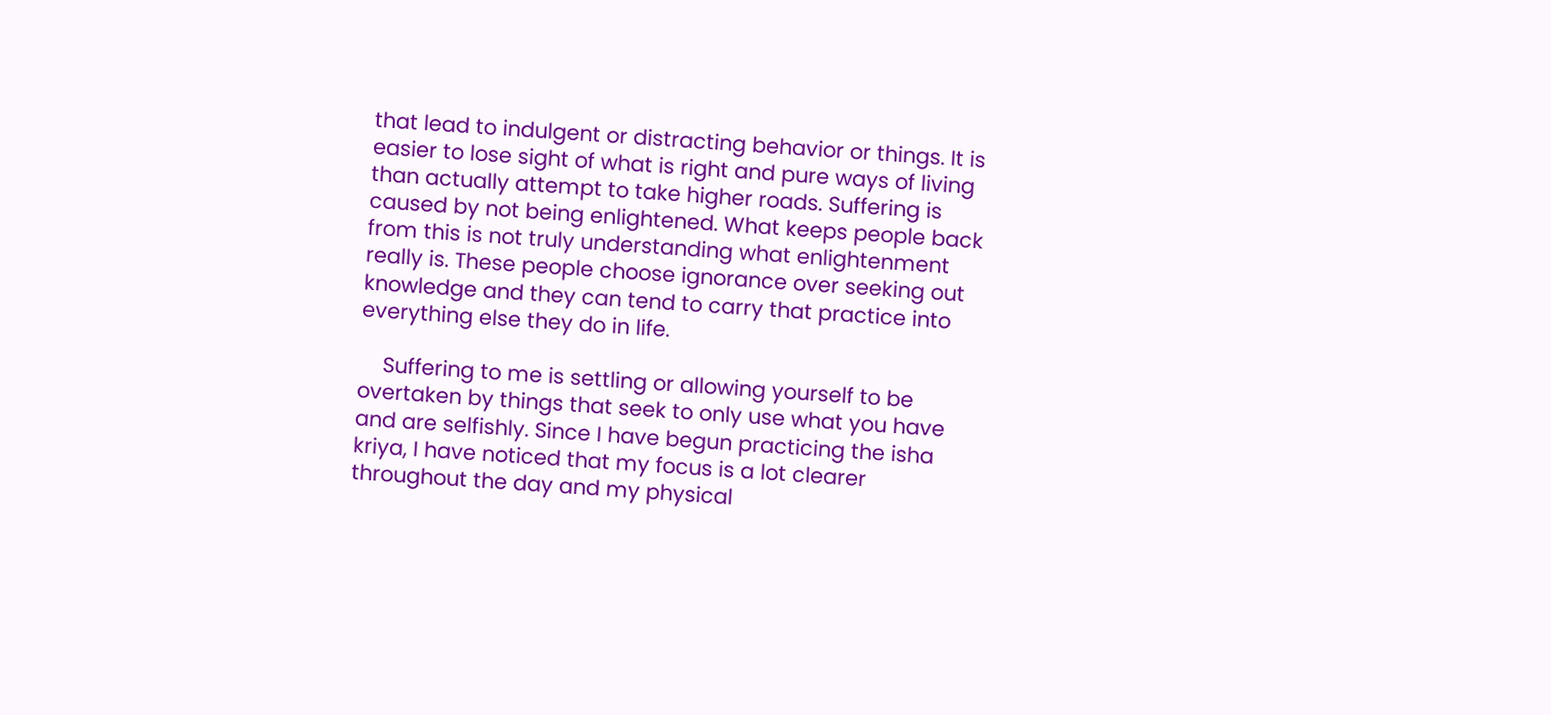that lead to indulgent or distracting behavior or things. It is easier to lose sight of what is right and pure ways of living than actually attempt to take higher roads. Suffering is caused by not being enlightened. What keeps people back from this is not truly understanding what enlightenment really is. These people choose ignorance over seeking out knowledge and they can tend to carry that practice into everything else they do in life.

    Suffering to me is settling or allowing yourself to be overtaken by things that seek to only use what you have and are selfishly. Since I have begun practicing the isha kriya, I have noticed that my focus is a lot clearer throughout the day and my physical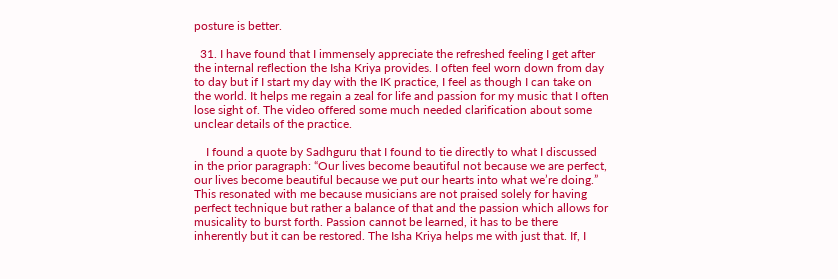posture is better.

  31. I have found that I immensely appreciate the refreshed feeling I get after the internal reflection the Isha Kriya provides. I often feel worn down from day to day but if I start my day with the IK practice, I feel as though I can take on the world. It helps me regain a zeal for life and passion for my music that I often lose sight of. The video offered some much needed clarification about some unclear details of the practice.

    I found a quote by Sadhguru that I found to tie directly to what I discussed in the prior paragraph: “Our lives become beautiful not because we are perfect, our lives become beautiful because we put our hearts into what we’re doing.” This resonated with me because musicians are not praised solely for having perfect technique but rather a balance of that and the passion which allows for musicality to burst forth. Passion cannot be learned, it has to be there inherently but it can be restored. The Isha Kriya helps me with just that. If, I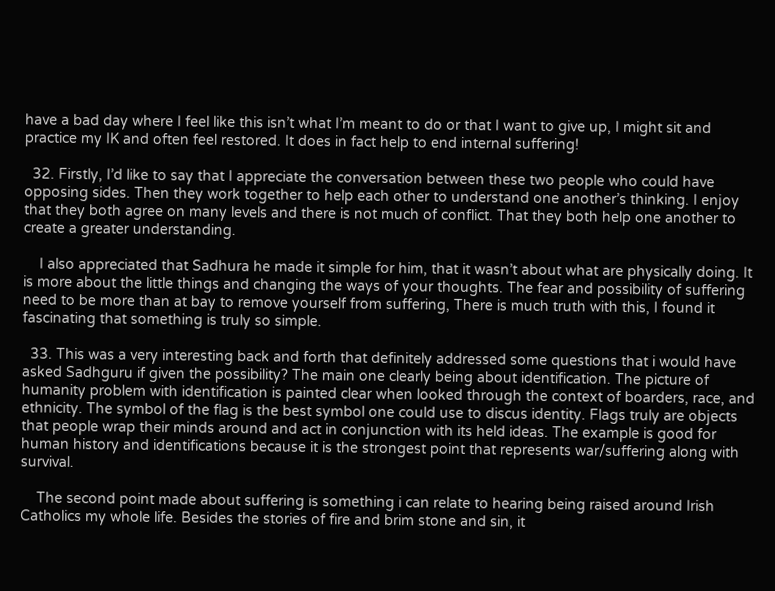have a bad day where I feel like this isn’t what I’m meant to do or that I want to give up, I might sit and practice my IK and often feel restored. It does in fact help to end internal suffering!

  32. Firstly, I’d like to say that I appreciate the conversation between these two people who could have opposing sides. Then they work together to help each other to understand one another’s thinking. I enjoy that they both agree on many levels and there is not much of conflict. That they both help one another to create a greater understanding.

    I also appreciated that Sadhura he made it simple for him, that it wasn’t about what are physically doing. It is more about the little things and changing the ways of your thoughts. The fear and possibility of suffering need to be more than at bay to remove yourself from suffering, There is much truth with this, I found it fascinating that something is truly so simple.

  33. This was a very interesting back and forth that definitely addressed some questions that i would have asked Sadhguru if given the possibility? The main one clearly being about identification. The picture of humanity problem with identification is painted clear when looked through the context of boarders, race, and ethnicity. The symbol of the flag is the best symbol one could use to discus identity. Flags truly are objects that people wrap their minds around and act in conjunction with its held ideas. The example is good for human history and identifications because it is the strongest point that represents war/suffering along with survival.

    The second point made about suffering is something i can relate to hearing being raised around Irish Catholics my whole life. Besides the stories of fire and brim stone and sin, it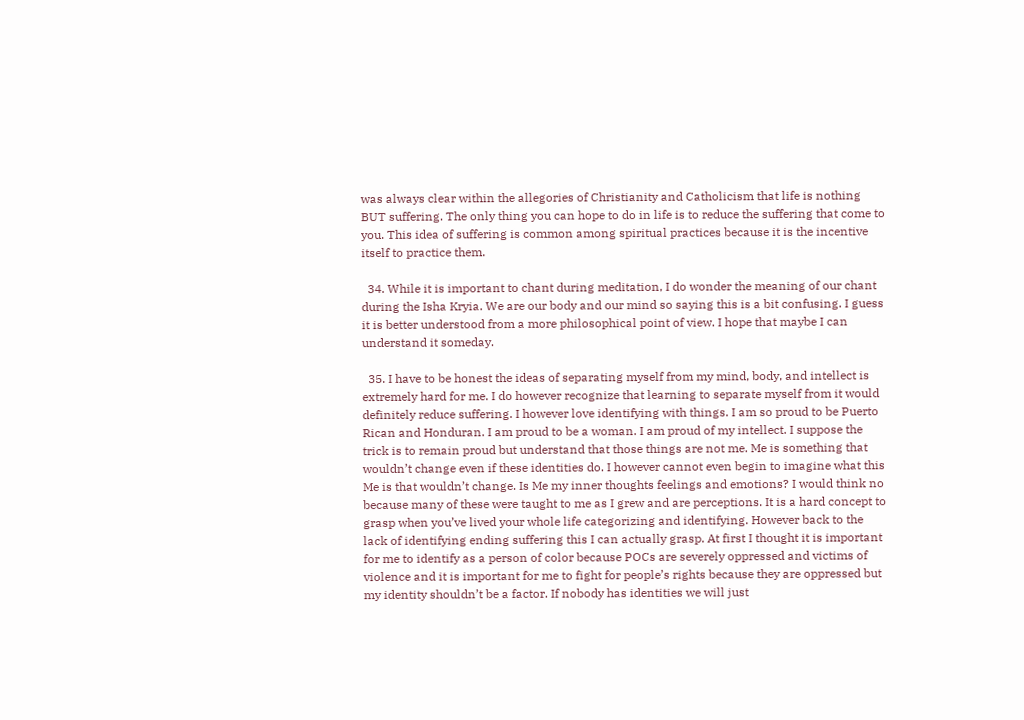was always clear within the allegories of Christianity and Catholicism that life is nothing BUT suffering. The only thing you can hope to do in life is to reduce the suffering that come to you. This idea of suffering is common among spiritual practices because it is the incentive itself to practice them.

  34. While it is important to chant during meditation, I do wonder the meaning of our chant during the Isha Kryia. We are our body and our mind so saying this is a bit confusing. I guess it is better understood from a more philosophical point of view. I hope that maybe I can understand it someday.

  35. I have to be honest the ideas of separating myself from my mind, body, and intellect is extremely hard for me. I do however recognize that learning to separate myself from it would definitely reduce suffering. I however love identifying with things. I am so proud to be Puerto Rican and Honduran. I am proud to be a woman. I am proud of my intellect. I suppose the trick is to remain proud but understand that those things are not me. Me is something that wouldn’t change even if these identities do. I however cannot even begin to imagine what this Me is that wouldn’t change. Is Me my inner thoughts feelings and emotions? I would think no because many of these were taught to me as I grew and are perceptions. It is a hard concept to grasp when you’ve lived your whole life categorizing and identifying. However back to the lack of identifying ending suffering this I can actually grasp. At first I thought it is important for me to identify as a person of color because POCs are severely oppressed and victims of violence and it is important for me to fight for people’s rights because they are oppressed but my identity shouldn’t be a factor. If nobody has identities we will just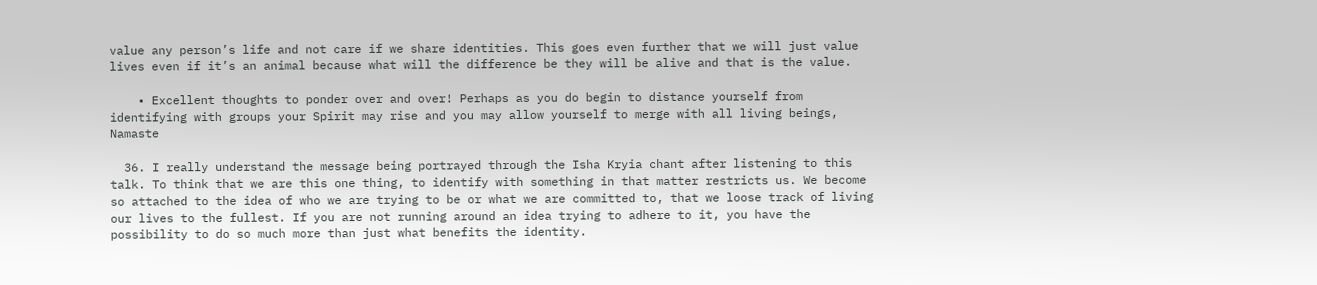value any person’s life and not care if we share identities. This goes even further that we will just value lives even if it’s an animal because what will the difference be they will be alive and that is the value.

    • Excellent thoughts to ponder over and over! Perhaps as you do begin to distance yourself from identifying with groups your Spirit may rise and you may allow yourself to merge with all living beings, Namaste

  36. I really understand the message being portrayed through the Isha Kryia chant after listening to this talk. To think that we are this one thing, to identify with something in that matter restricts us. We become so attached to the idea of who we are trying to be or what we are committed to, that we loose track of living our lives to the fullest. If you are not running around an idea trying to adhere to it, you have the possibility to do so much more than just what benefits the identity.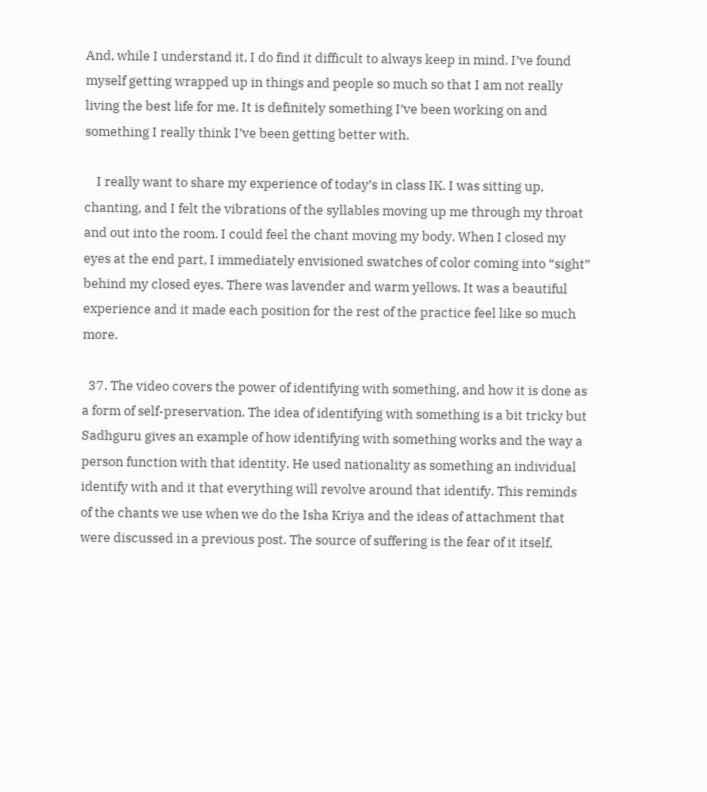And, while I understand it, I do find it difficult to always keep in mind. I’ve found myself getting wrapped up in things and people so much so that I am not really living the best life for me. It is definitely something I’ve been working on and something I really think I’ve been getting better with.

    I really want to share my experience of today’s in class IK. I was sitting up, chanting, and I felt the vibrations of the syllables moving up me through my throat and out into the room. I could feel the chant moving my body. When I closed my eyes at the end part, I immediately envisioned swatches of color coming into “sight” behind my closed eyes. There was lavender and warm yellows. It was a beautiful experience and it made each position for the rest of the practice feel like so much more.

  37. The video covers the power of identifying with something, and how it is done as a form of self-preservation. The idea of identifying with something is a bit tricky but Sadhguru gives an example of how identifying with something works and the way a person function with that identity. He used nationality as something an individual identify with and it that everything will revolve around that identify. This reminds of the chants we use when we do the Isha Kriya and the ideas of attachment that were discussed in a previous post. The source of suffering is the fear of it itself,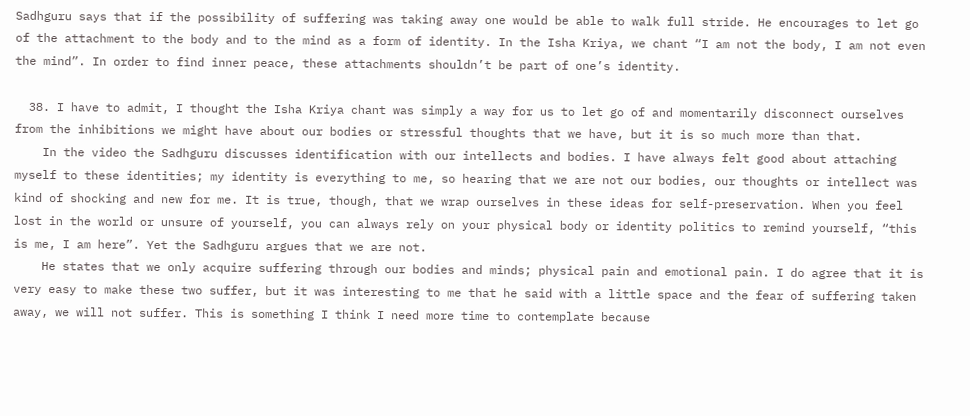Sadhguru says that if the possibility of suffering was taking away one would be able to walk full stride. He encourages to let go of the attachment to the body and to the mind as a form of identity. In the Isha Kriya, we chant “I am not the body, I am not even the mind”. In order to find inner peace, these attachments shouldn’t be part of one’s identity.

  38. I have to admit, I thought the Isha Kriya chant was simply a way for us to let go of and momentarily disconnect ourselves from the inhibitions we might have about our bodies or stressful thoughts that we have, but it is so much more than that.
    In the video the Sadhguru discusses identification with our intellects and bodies. I have always felt good about attaching myself to these identities; my identity is everything to me, so hearing that we are not our bodies, our thoughts or intellect was kind of shocking and new for me. It is true, though, that we wrap ourselves in these ideas for self-preservation. When you feel lost in the world or unsure of yourself, you can always rely on your physical body or identity politics to remind yourself, “this is me, I am here”. Yet the Sadhguru argues that we are not.
    He states that we only acquire suffering through our bodies and minds; physical pain and emotional pain. I do agree that it is very easy to make these two suffer, but it was interesting to me that he said with a little space and the fear of suffering taken away, we will not suffer. This is something I think I need more time to contemplate because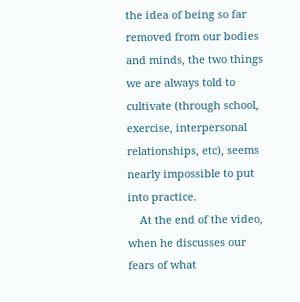the idea of being so far removed from our bodies and minds, the two things we are always told to cultivate (through school, exercise, interpersonal relationships, etc), seems nearly impossible to put into practice.
    At the end of the video, when he discusses our fears of what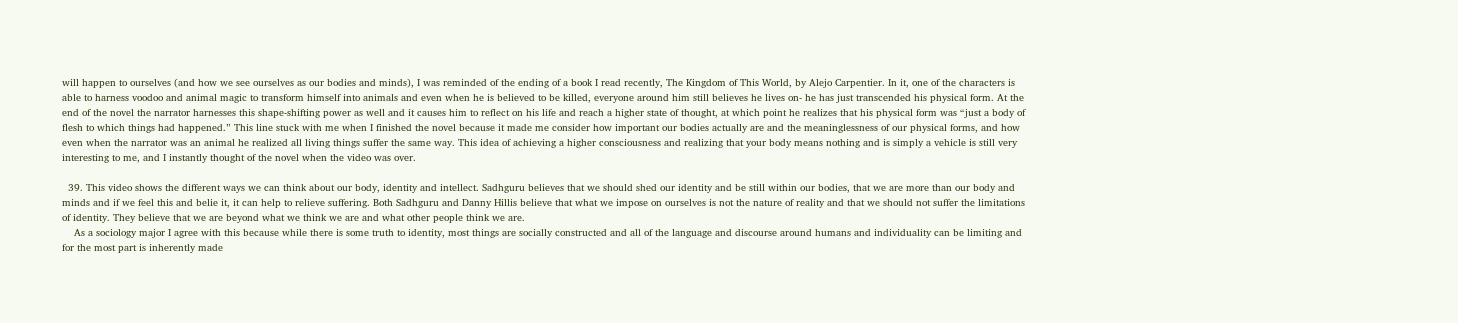will happen to ourselves (and how we see ourselves as our bodies and minds), I was reminded of the ending of a book I read recently, The Kingdom of This World, by Alejo Carpentier. In it, one of the characters is able to harness voodoo and animal magic to transform himself into animals and even when he is believed to be killed, everyone around him still believes he lives on- he has just transcended his physical form. At the end of the novel the narrator harnesses this shape-shifting power as well and it causes him to reflect on his life and reach a higher state of thought, at which point he realizes that his physical form was “just a body of flesh to which things had happened.” This line stuck with me when I finished the novel because it made me consider how important our bodies actually are and the meaninglessness of our physical forms, and how even when the narrator was an animal he realized all living things suffer the same way. This idea of achieving a higher consciousness and realizing that your body means nothing and is simply a vehicle is still very interesting to me, and I instantly thought of the novel when the video was over.

  39. This video shows the different ways we can think about our body, identity and intellect. Sadhguru believes that we should shed our identity and be still within our bodies, that we are more than our body and minds and if we feel this and belie it, it can help to relieve suffering. Both Sadhguru and Danny Hillis believe that what we impose on ourselves is not the nature of reality and that we should not suffer the limitations of identity. They believe that we are beyond what we think we are and what other people think we are.
    As a sociology major I agree with this because while there is some truth to identity, most things are socially constructed and all of the language and discourse around humans and individuality can be limiting and for the most part is inherently made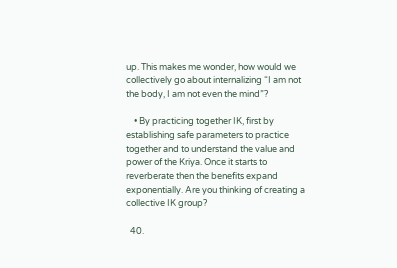up. This makes me wonder, how would we collectively go about internalizing “I am not the body, I am not even the mind”?

    • By practicing together IK, first by establishing safe parameters to practice together and to understand the value and power of the Kriya. Once it starts to reverberate then the benefits expand exponentially. Are you thinking of creating a collective IK group?

  40.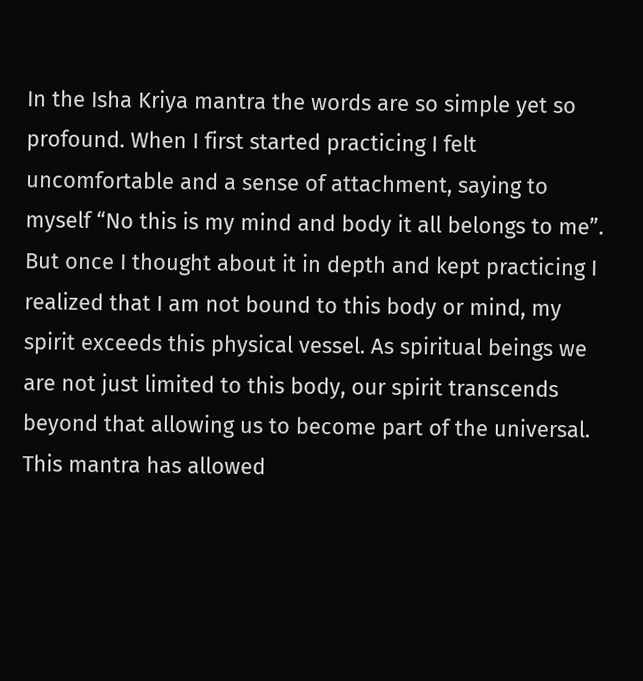In the Isha Kriya mantra the words are so simple yet so profound. When I first started practicing I felt uncomfortable and a sense of attachment, saying to myself “No this is my mind and body it all belongs to me”. But once I thought about it in depth and kept practicing I realized that I am not bound to this body or mind, my spirit exceeds this physical vessel. As spiritual beings we are not just limited to this body, our spirit transcends beyond that allowing us to become part of the universal. This mantra has allowed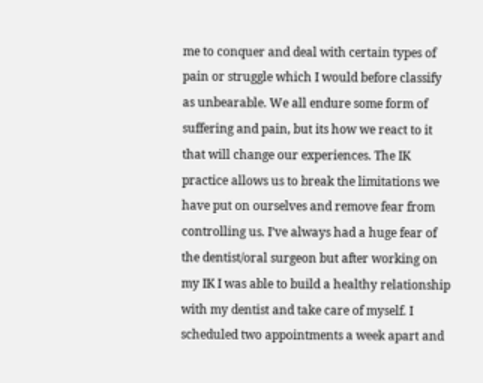me to conquer and deal with certain types of pain or struggle which I would before classify as unbearable. We all endure some form of suffering and pain, but its how we react to it that will change our experiences. The IK practice allows us to break the limitations we have put on ourselves and remove fear from controlling us. I’ve always had a huge fear of the dentist/oral surgeon but after working on my IK I was able to build a healthy relationship with my dentist and take care of myself. I scheduled two appointments a week apart and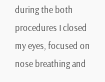during the both procedures I closed my eyes, focused on nose breathing and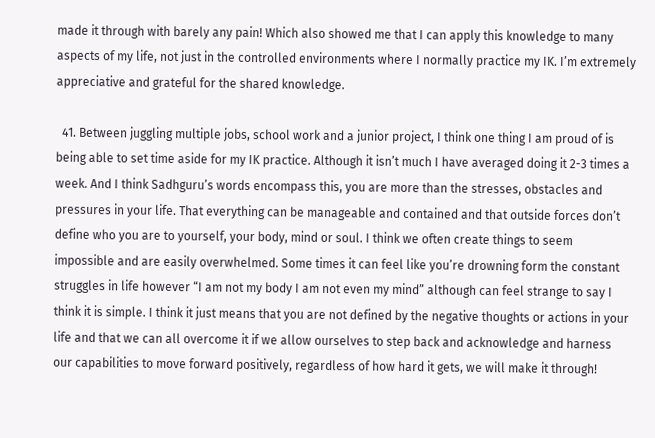made it through with barely any pain! Which also showed me that I can apply this knowledge to many aspects of my life, not just in the controlled environments where I normally practice my IK. I’m extremely appreciative and grateful for the shared knowledge.

  41. Between juggling multiple jobs, school work and a junior project, I think one thing I am proud of is being able to set time aside for my IK practice. Although it isn’t much I have averaged doing it 2-3 times a week. And I think Sadhguru’s words encompass this, you are more than the stresses, obstacles and pressures in your life. That everything can be manageable and contained and that outside forces don’t define who you are to yourself, your body, mind or soul. I think we often create things to seem impossible and are easily overwhelmed. Some times it can feel like you’re drowning form the constant struggles in life however “I am not my body I am not even my mind” although can feel strange to say I think it is simple. I think it just means that you are not defined by the negative thoughts or actions in your life and that we can all overcome it if we allow ourselves to step back and acknowledge and harness our capabilities to move forward positively, regardless of how hard it gets, we will make it through!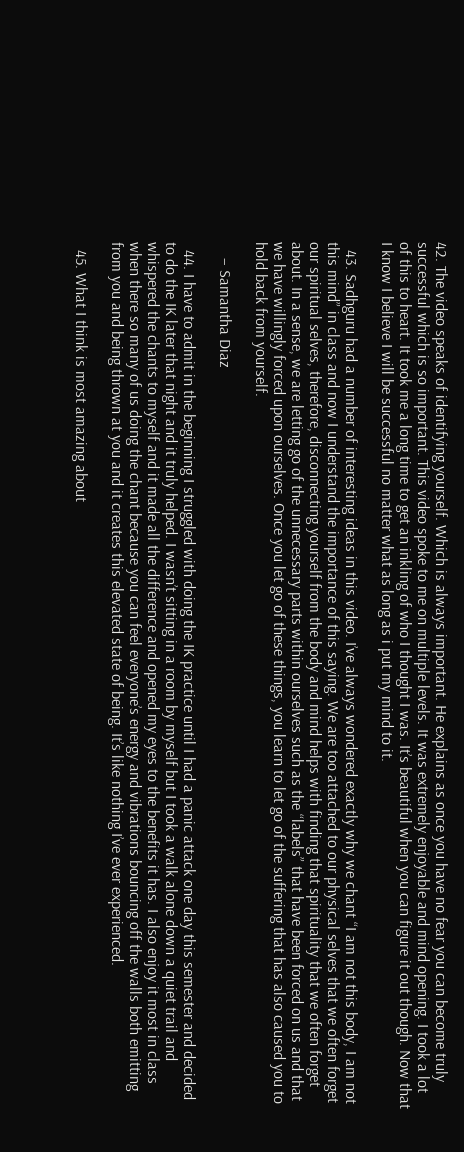42. The video speaks of identifying yourself. Which is always important. He explains as once you have no fear you can become truly successful which is so important. This video spoke to me on multiple levels. It was extremely enjoyable and mind opening. I took a lot of this to heart. It took me a long time to get an inkling of who I thought I was. It’s beautiful when you can figure it out though. Now that I know I believe I will be successful no matter what as long as i put my mind to it.

  43. Sadhguru had a number of interesting ideas in this video. I’ve always wondered exactly why we chant “I am not this body, I am not this mind” in class and now I understand the importance of this saying. We are too attached to our physical selves that we often forget our spiritual selves, therefore, disconnecting yourself from the body and mind helps with finding that spirituality that we often forget about. In a sense, we are letting go of the unnecessary parts within ourselves such as the “labels” that have been forced on us and that we have willingly forced upon ourselves. Once you let go of these things, you learn to let go of the suffering that has also caused you to hold back from yourself.

    – Samantha Diaz

  44. I have to admit in the beginning I struggled with doing the IK practice until I had a panic attack one day this semester and decided to do the IK later that night and it truly helped. I wasn’t sitting in a room by myself but I took a walk alone down a quiet trail and whispered the chants to myself and it made all the difference and opened my eyes to the benefits it has. I also enjoy it most in class when there so many of us doing the chant because you can feel everyone’s energy and vibrations bouncing off the walls both emitting from you and being thrown at you and it creates this elevated state of being. It’s like nothing I’ve ever experienced.

  45. What I think is most amazing about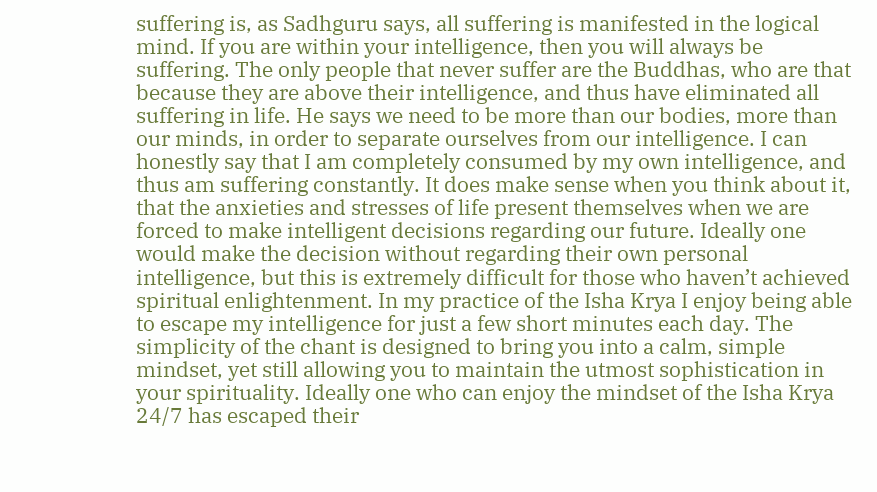suffering is, as Sadhguru says, all suffering is manifested in the logical mind. If you are within your intelligence, then you will always be suffering. The only people that never suffer are the Buddhas, who are that because they are above their intelligence, and thus have eliminated all suffering in life. He says we need to be more than our bodies, more than our minds, in order to separate ourselves from our intelligence. I can honestly say that I am completely consumed by my own intelligence, and thus am suffering constantly. It does make sense when you think about it, that the anxieties and stresses of life present themselves when we are forced to make intelligent decisions regarding our future. Ideally one would make the decision without regarding their own personal intelligence, but this is extremely difficult for those who haven’t achieved spiritual enlightenment. In my practice of the Isha Krya I enjoy being able to escape my intelligence for just a few short minutes each day. The simplicity of the chant is designed to bring you into a calm, simple mindset, yet still allowing you to maintain the utmost sophistication in your spirituality. Ideally one who can enjoy the mindset of the Isha Krya 24/7 has escaped their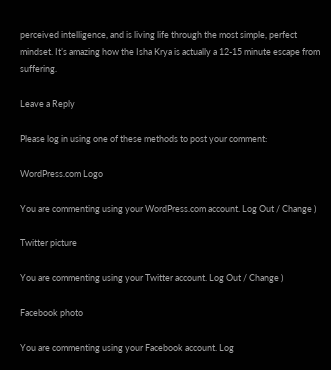perceived intelligence, and is living life through the most simple, perfect mindset. It’s amazing how the Isha Krya is actually a 12-15 minute escape from suffering.

Leave a Reply

Please log in using one of these methods to post your comment:

WordPress.com Logo

You are commenting using your WordPress.com account. Log Out / Change )

Twitter picture

You are commenting using your Twitter account. Log Out / Change )

Facebook photo

You are commenting using your Facebook account. Log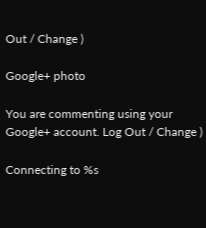Out / Change )

Google+ photo

You are commenting using your Google+ account. Log Out / Change )

Connecting to %s